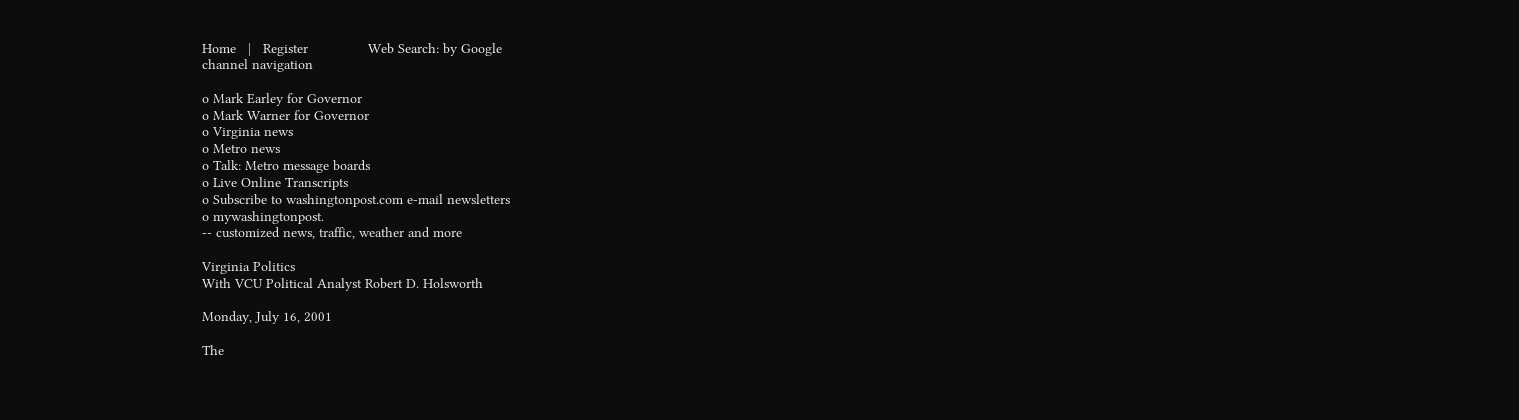Home   |   Register               Web Search: by Google
channel navigation

o Mark Earley for Governor
o Mark Warner for Governor
o Virginia news
o Metro news
o Talk: Metro message boards
o Live Online Transcripts
o Subscribe to washingtonpost.com e-mail newsletters
o mywashingtonpost.
-- customized news, traffic, weather and more

Virginia Politics
With VCU Political Analyst Robert D. Holsworth

Monday, July 16, 2001

The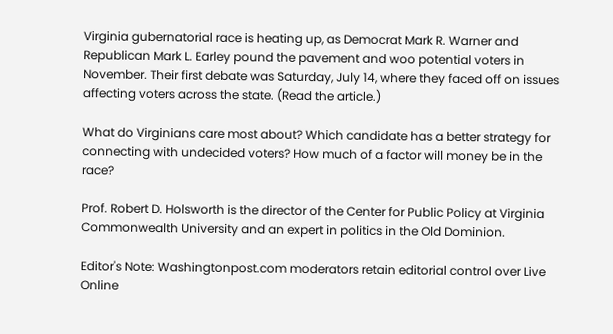Virginia gubernatorial race is heating up, as Democrat Mark R. Warner and Republican Mark L. Earley pound the pavement and woo potential voters in November. Their first debate was Saturday, July 14, where they faced off on issues affecting voters across the state. (Read the article.)

What do Virginians care most about? Which candidate has a better strategy for connecting with undecided voters? How much of a factor will money be in the race?

Prof. Robert D. Holsworth is the director of the Center for Public Policy at Virginia Commonwealth University and an expert in politics in the Old Dominion.

Editor's Note: Washingtonpost.com moderators retain editorial control over Live Online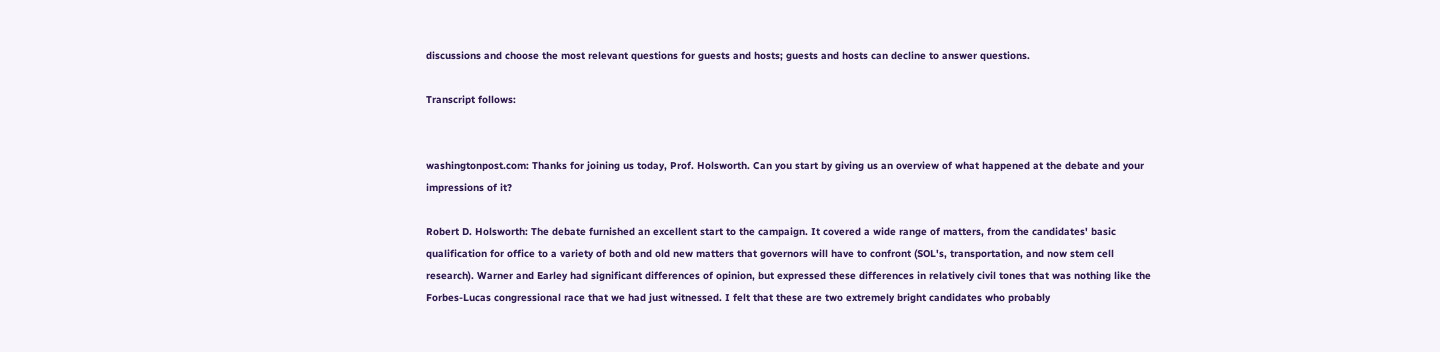discussions and choose the most relevant questions for guests and hosts; guests and hosts can decline to answer questions.

Transcript follows:


washingtonpost.com: Thanks for joining us today, Prof. Holsworth. Can you start by giving us an overview of what happened at the debate and your impressions of it?

Robert D. Holsworth: The debate furnished an excellent start to the campaign. It covered a wide range of matters, from the candidates' basic qualification for office to a variety of both and old new matters that governors will have to confront (SOL's, transportation, and now stem cell research). Warner and Earley had significant differences of opinion, but expressed these differences in relatively civil tones that was nothing like the Forbes-Lucas congressional race that we had just witnessed. I felt that these are two extremely bright candidates who probably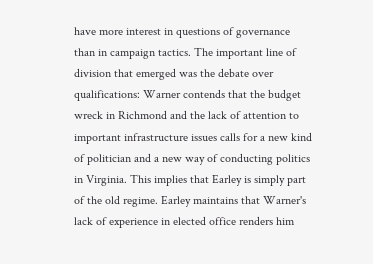have more interest in questions of governance than in campaign tactics. The important line of division that emerged was the debate over qualifications: Warner contends that the budget wreck in Richmond and the lack of attention to important infrastructure issues calls for a new kind of politician and a new way of conducting politics in Virginia. This implies that Earley is simply part of the old regime. Earley maintains that Warner's lack of experience in elected office renders him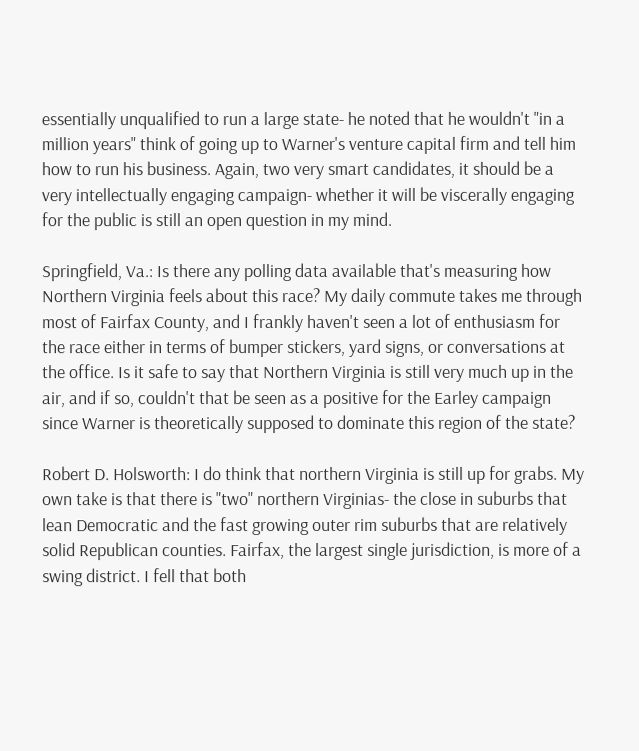essentially unqualified to run a large state- he noted that he wouldn't "in a million years" think of going up to Warner's venture capital firm and tell him how to run his business. Again, two very smart candidates, it should be a very intellectually engaging campaign- whether it will be viscerally engaging for the public is still an open question in my mind.

Springfield, Va.: Is there any polling data available that's measuring how Northern Virginia feels about this race? My daily commute takes me through most of Fairfax County, and I frankly haven't seen a lot of enthusiasm for the race either in terms of bumper stickers, yard signs, or conversations at the office. Is it safe to say that Northern Virginia is still very much up in the air, and if so, couldn't that be seen as a positive for the Earley campaign since Warner is theoretically supposed to dominate this region of the state?

Robert D. Holsworth: I do think that northern Virginia is still up for grabs. My own take is that there is "two" northern Virginias- the close in suburbs that lean Democratic and the fast growing outer rim suburbs that are relatively solid Republican counties. Fairfax, the largest single jurisdiction, is more of a swing district. I fell that both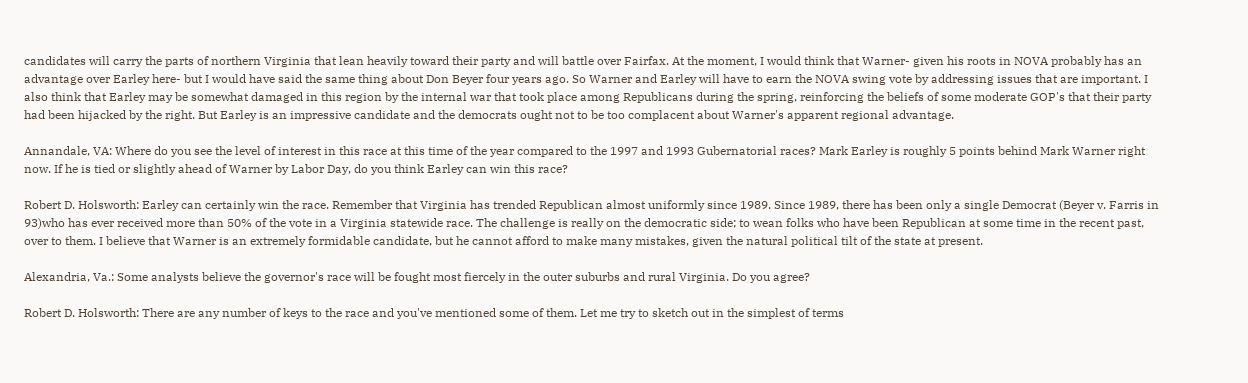candidates will carry the parts of northern Virginia that lean heavily toward their party and will battle over Fairfax. At the moment, I would think that Warner- given his roots in NOVA probably has an advantage over Earley here- but I would have said the same thing about Don Beyer four years ago. So Warner and Earley will have to earn the NOVA swing vote by addressing issues that are important. I also think that Earley may be somewhat damaged in this region by the internal war that took place among Republicans during the spring, reinforcing the beliefs of some moderate GOP's that their party had been hijacked by the right. But Earley is an impressive candidate and the democrats ought not to be too complacent about Warner's apparent regional advantage.

Annandale, VA: Where do you see the level of interest in this race at this time of the year compared to the 1997 and 1993 Gubernatorial races? Mark Earley is roughly 5 points behind Mark Warner right now. If he is tied or slightly ahead of Warner by Labor Day, do you think Earley can win this race?

Robert D. Holsworth: Earley can certainly win the race. Remember that Virginia has trended Republican almost uniformly since 1989. Since 1989, there has been only a single Democrat (Beyer v. Farris in 93)who has ever received more than 50% of the vote in a Virginia statewide race. The challenge is really on the democratic side; to wean folks who have been Republican at some time in the recent past, over to them. I believe that Warner is an extremely formidable candidate, but he cannot afford to make many mistakes, given the natural political tilt of the state at present.

Alexandria, Va.: Some analysts believe the governor's race will be fought most fiercely in the outer suburbs and rural Virginia. Do you agree?

Robert D. Holsworth: There are any number of keys to the race and you've mentioned some of them. Let me try to sketch out in the simplest of terms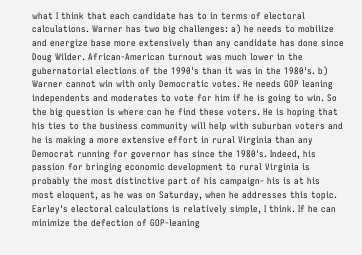what I think that each candidate has to in terms of electoral calculations. Warner has two big challenges: a) he needs to mobilize and energize base more extensively than any candidate has done since Doug Wilder. African-American turnout was much lower in the gubernatorial elections of the 1990's than it was in the 1980's. b) Warner cannot win with only Democratic votes. He needs GOP leaning independents and moderates to vote for him if he is going to win. So the big question is where can he find these voters. He is hoping that his ties to the business community will help with suburban voters and he is making a more extensive effort in rural Virginia than any Democrat running for governor has since the 1980's. Indeed, his passion for bringing economic development to rural Virginia is probably the most distinctive part of his campaign- his is at his most eloquent, as he was on Saturday, when he addresses this topic. Earley's electoral calculations is relatively simple, I think. If he can minimize the defection of GOP-leaning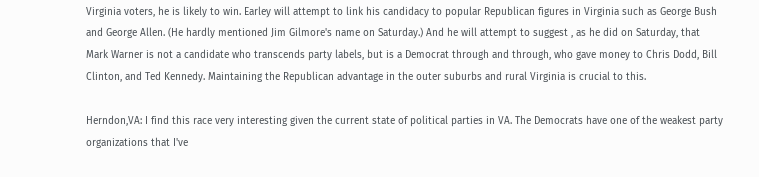Virginia voters, he is likely to win. Earley will attempt to link his candidacy to popular Republican figures in Virginia such as George Bush and George Allen. (He hardly mentioned Jim Gilmore's name on Saturday.) And he will attempt to suggest , as he did on Saturday, that Mark Warner is not a candidate who transcends party labels, but is a Democrat through and through, who gave money to Chris Dodd, Bill Clinton, and Ted Kennedy. Maintaining the Republican advantage in the outer suburbs and rural Virginia is crucial to this.

Herndon,VA: I find this race very interesting given the current state of political parties in VA. The Democrats have one of the weakest party organizations that I've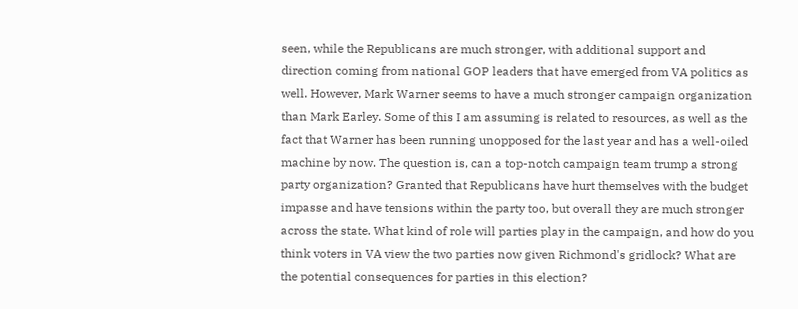seen, while the Republicans are much stronger, with additional support and direction coming from national GOP leaders that have emerged from VA politics as well. However, Mark Warner seems to have a much stronger campaign organization than Mark Earley. Some of this I am assuming is related to resources, as well as the fact that Warner has been running unopposed for the last year and has a well-oiled machine by now. The question is, can a top-notch campaign team trump a strong party organization? Granted that Republicans have hurt themselves with the budget impasse and have tensions within the party too, but overall they are much stronger across the state. What kind of role will parties play in the campaign, and how do you think voters in VA view the two parties now given Richmond's gridlock? What are the potential consequences for parties in this election?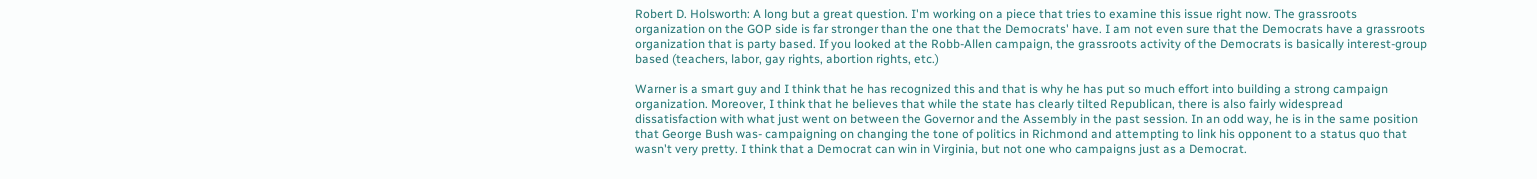Robert D. Holsworth: A long but a great question. I'm working on a piece that tries to examine this issue right now. The grassroots organization on the GOP side is far stronger than the one that the Democrats' have. I am not even sure that the Democrats have a grassroots organization that is party based. If you looked at the Robb-Allen campaign, the grassroots activity of the Democrats is basically interest-group based (teachers, labor, gay rights, abortion rights, etc.)

Warner is a smart guy and I think that he has recognized this and that is why he has put so much effort into building a strong campaign organization. Moreover, I think that he believes that while the state has clearly tilted Republican, there is also fairly widespread dissatisfaction with what just went on between the Governor and the Assembly in the past session. In an odd way, he is in the same position that George Bush was- campaigning on changing the tone of politics in Richmond and attempting to link his opponent to a status quo that wasn't very pretty. I think that a Democrat can win in Virginia, but not one who campaigns just as a Democrat.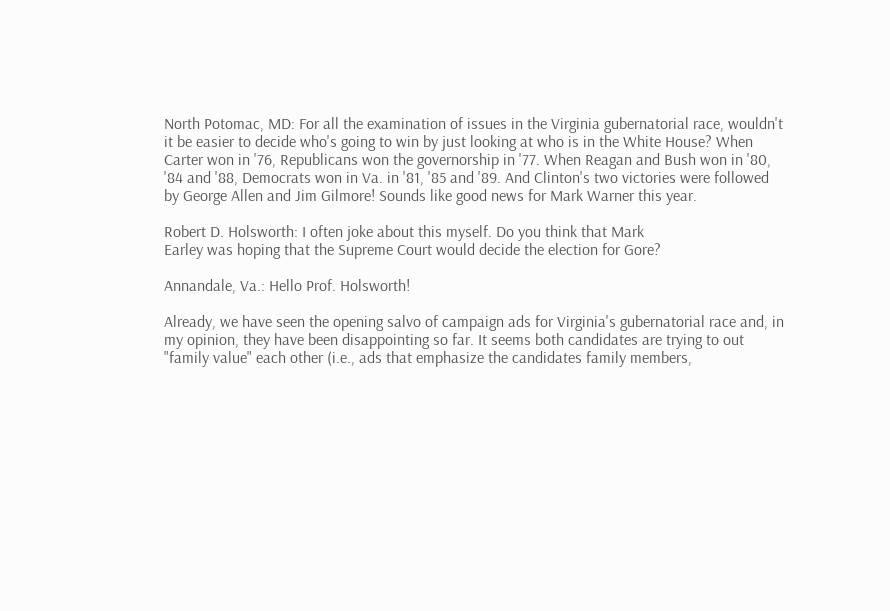North Potomac, MD: For all the examination of issues in the Virginia gubernatorial race, wouldn't it be easier to decide who's going to win by just looking at who is in the White House? When Carter won in '76, Republicans won the governorship in '77. When Reagan and Bush won in '80, '84 and '88, Democrats won in Va. in '81, '85 and '89. And Clinton's two victories were followed by George Allen and Jim Gilmore! Sounds like good news for Mark Warner this year.

Robert D. Holsworth: I often joke about this myself. Do you think that Mark
Earley was hoping that the Supreme Court would decide the election for Gore?

Annandale, Va.: Hello Prof. Holsworth!

Already, we have seen the opening salvo of campaign ads for Virginia's gubernatorial race and, in my opinion, they have been disappointing so far. It seems both candidates are trying to out "family value" each other (i.e., ads that emphasize the candidates family members,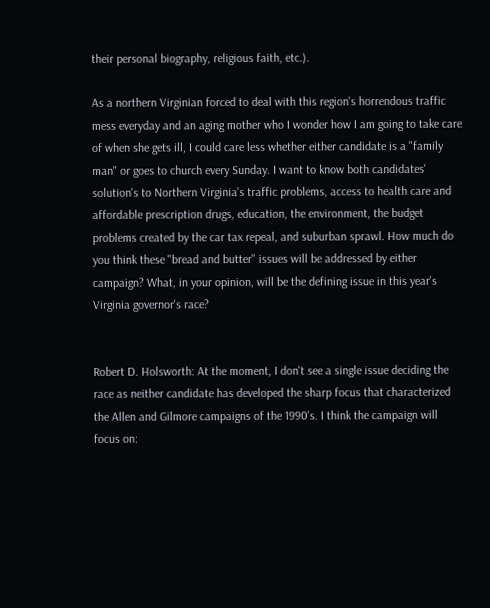their personal biography, religious faith, etc.).

As a northern Virginian forced to deal with this region's horrendous traffic mess everyday and an aging mother who I wonder how I am going to take care of when she gets ill, I could care less whether either candidate is a "family man" or goes to church every Sunday. I want to know both candidates' solution's to Northern Virginia's traffic problems, access to health care and affordable prescription drugs, education, the environment, the budget problems created by the car tax repeal, and suburban sprawl. How much do you think these "bread and butter" issues will be addressed by either campaign? What, in your opinion, will be the defining issue in this year's Virginia governor's race?


Robert D. Holsworth: At the moment, I don't see a single issue deciding the race as neither candidate has developed the sharp focus that characterized the Allen and Gilmore campaigns of the 1990's. I think the campaign will focus on: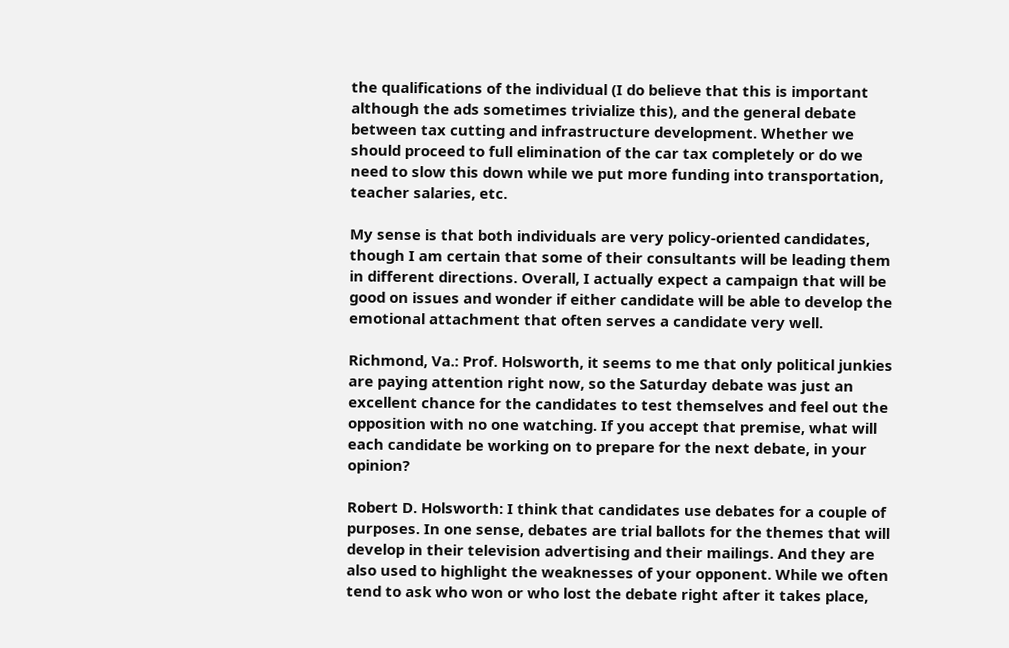the qualifications of the individual (I do believe that this is important although the ads sometimes trivialize this), and the general debate between tax cutting and infrastructure development. Whether we should proceed to full elimination of the car tax completely or do we need to slow this down while we put more funding into transportation, teacher salaries, etc.

My sense is that both individuals are very policy-oriented candidates, though I am certain that some of their consultants will be leading them in different directions. Overall, I actually expect a campaign that will be good on issues and wonder if either candidate will be able to develop the emotional attachment that often serves a candidate very well.

Richmond, Va.: Prof. Holsworth, it seems to me that only political junkies are paying attention right now, so the Saturday debate was just an excellent chance for the candidates to test themselves and feel out the opposition with no one watching. If you accept that premise, what will each candidate be working on to prepare for the next debate, in your opinion?

Robert D. Holsworth: I think that candidates use debates for a couple of purposes. In one sense, debates are trial ballots for the themes that will develop in their television advertising and their mailings. And they are also used to highlight the weaknesses of your opponent. While we often tend to ask who won or who lost the debate right after it takes place,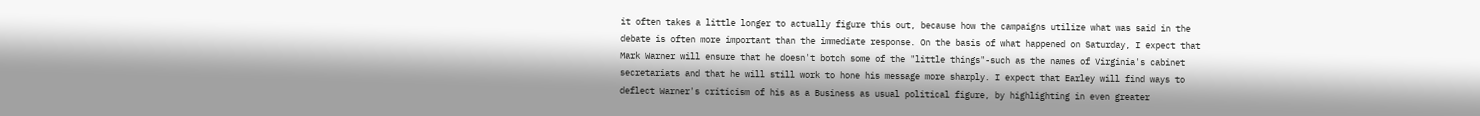it often takes a little longer to actually figure this out, because how the campaigns utilize what was said in the debate is often more important than the immediate response. On the basis of what happened on Saturday, I expect that Mark Warner will ensure that he doesn't botch some of the "little things"-such as the names of Virginia's cabinet secretariats and that he will still work to hone his message more sharply. I expect that Earley will find ways to deflect Warner's criticism of his as a Business as usual political figure, by highlighting in even greater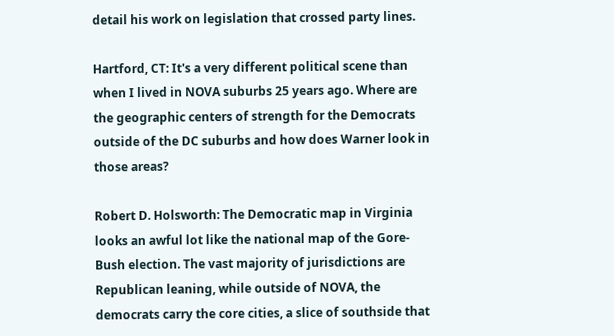detail his work on legislation that crossed party lines.

Hartford, CT: It's a very different political scene than when I lived in NOVA suburbs 25 years ago. Where are the geographic centers of strength for the Democrats outside of the DC suburbs and how does Warner look in those areas?

Robert D. Holsworth: The Democratic map in Virginia looks an awful lot like the national map of the Gore-Bush election. The vast majority of jurisdictions are Republican leaning, while outside of NOVA, the democrats carry the core cities, a slice of southside that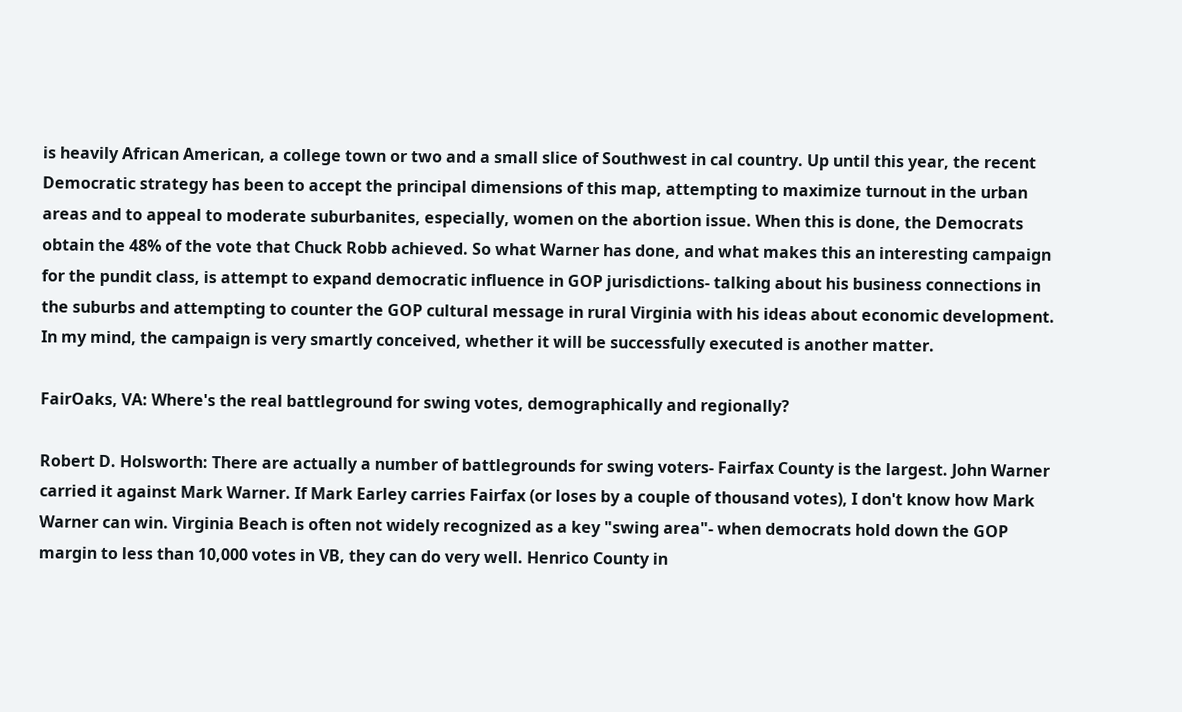is heavily African American, a college town or two and a small slice of Southwest in cal country. Up until this year, the recent Democratic strategy has been to accept the principal dimensions of this map, attempting to maximize turnout in the urban areas and to appeal to moderate suburbanites, especially, women on the abortion issue. When this is done, the Democrats obtain the 48% of the vote that Chuck Robb achieved. So what Warner has done, and what makes this an interesting campaign for the pundit class, is attempt to expand democratic influence in GOP jurisdictions- talking about his business connections in the suburbs and attempting to counter the GOP cultural message in rural Virginia with his ideas about economic development. In my mind, the campaign is very smartly conceived, whether it will be successfully executed is another matter.

FairOaks, VA: Where's the real battleground for swing votes, demographically and regionally?

Robert D. Holsworth: There are actually a number of battlegrounds for swing voters- Fairfax County is the largest. John Warner carried it against Mark Warner. If Mark Earley carries Fairfax (or loses by a couple of thousand votes), I don't know how Mark Warner can win. Virginia Beach is often not widely recognized as a key "swing area"- when democrats hold down the GOP margin to less than 10,000 votes in VB, they can do very well. Henrico County in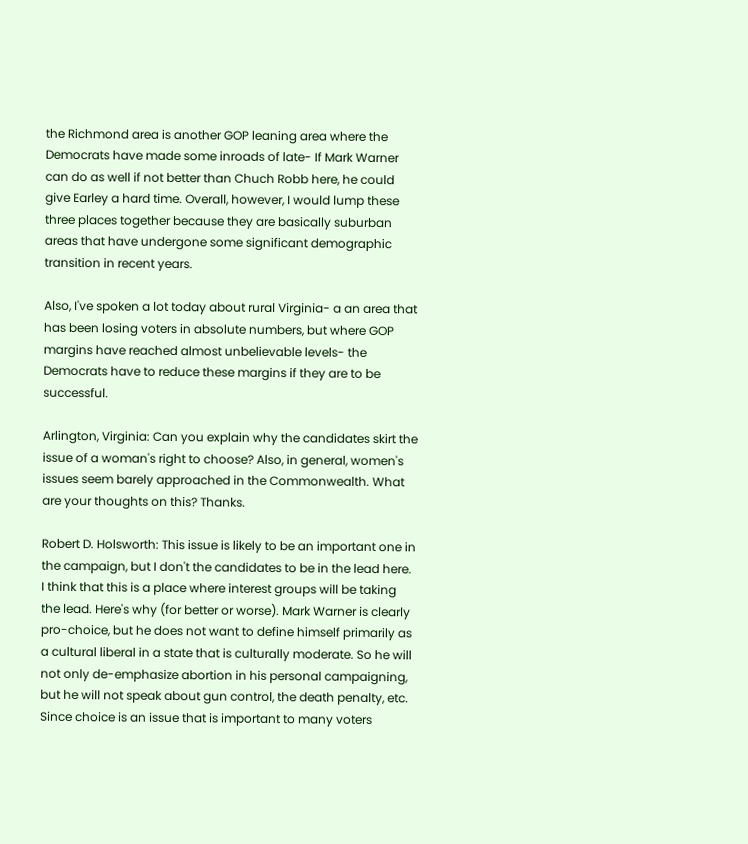the Richmond area is another GOP leaning area where the Democrats have made some inroads of late- If Mark Warner can do as well if not better than Chuch Robb here, he could give Earley a hard time. Overall, however, I would lump these three places together because they are basically suburban areas that have undergone some significant demographic transition in recent years.

Also, I've spoken a lot today about rural Virginia- a an area that has been losing voters in absolute numbers, but where GOP margins have reached almost unbelievable levels- the Democrats have to reduce these margins if they are to be successful.

Arlington, Virginia: Can you explain why the candidates skirt the issue of a woman's right to choose? Also, in general, women's issues seem barely approached in the Commonwealth. What are your thoughts on this? Thanks.

Robert D. Holsworth: This issue is likely to be an important one in the campaign, but I don't the candidates to be in the lead here. I think that this is a place where interest groups will be taking the lead. Here's why (for better or worse). Mark Warner is clearly pro-choice, but he does not want to define himself primarily as a cultural liberal in a state that is culturally moderate. So he will not only de-emphasize abortion in his personal campaigning, but he will not speak about gun control, the death penalty, etc. Since choice is an issue that is important to many voters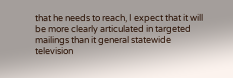that he needs to reach, I expect that it will be more clearly articulated in targeted mailings than it general statewide television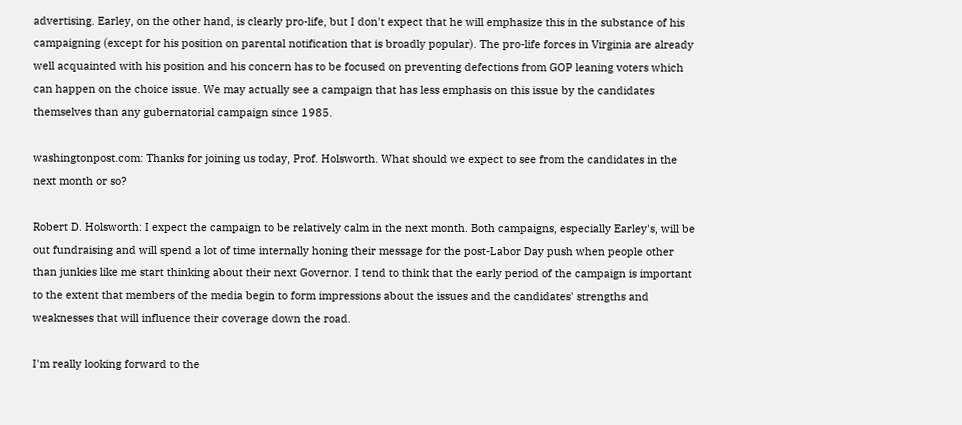advertising. Earley, on the other hand, is clearly pro-life, but I don't expect that he will emphasize this in the substance of his campaigning (except for his position on parental notification that is broadly popular). The pro-life forces in Virginia are already well acquainted with his position and his concern has to be focused on preventing defections from GOP leaning voters which can happen on the choice issue. We may actually see a campaign that has less emphasis on this issue by the candidates themselves than any gubernatorial campaign since 1985.

washingtonpost.com: Thanks for joining us today, Prof. Holsworth. What should we expect to see from the candidates in the next month or so?

Robert D. Holsworth: I expect the campaign to be relatively calm in the next month. Both campaigns, especially Earley's, will be out fundraising and will spend a lot of time internally honing their message for the post-Labor Day push when people other than junkies like me start thinking about their next Governor. I tend to think that the early period of the campaign is important to the extent that members of the media begin to form impressions about the issues and the candidates' strengths and weaknesses that will influence their coverage down the road.

I'm really looking forward to the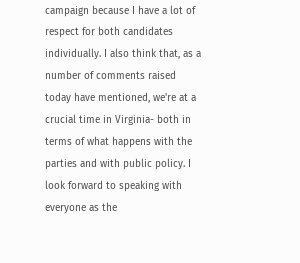campaign because I have a lot of respect for both candidates individually. I also think that, as a number of comments raised today have mentioned, we're at a crucial time in Virginia- both in terms of what happens with the parties and with public policy. I look forward to speaking with everyone as the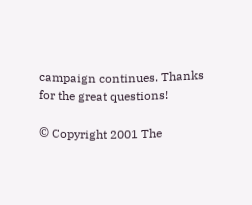campaign continues. Thanks for the great questions!

© Copyright 2001 The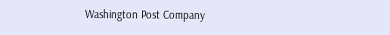Washington Post Company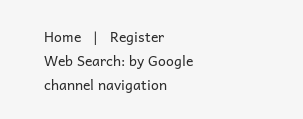Home   |   Register               Web Search: by Google
channel navigation